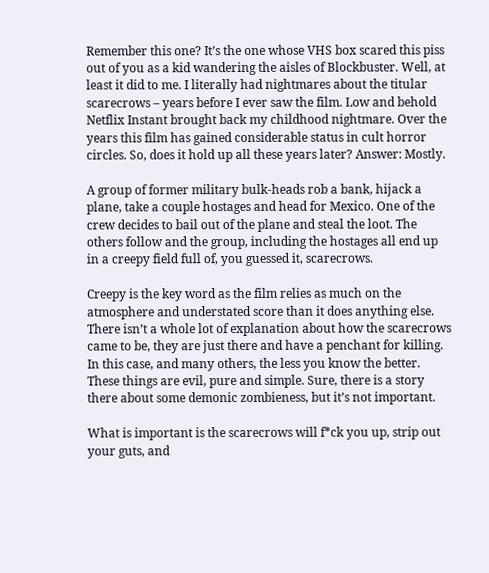Remember this one? It’s the one whose VHS box scared this piss out of you as a kid wandering the aisles of Blockbuster. Well, at least it did to me. I literally had nightmares about the titular scarecrows – years before I ever saw the film. Low and behold Netflix Instant brought back my childhood nightmare. Over the years this film has gained considerable status in cult horror circles. So, does it hold up all these years later? Answer: Mostly.

A group of former military bulk-heads rob a bank, hijack a plane, take a couple hostages and head for Mexico. One of the crew decides to bail out of the plane and steal the loot. The others follow and the group, including the hostages all end up in a creepy field full of, you guessed it, scarecrows.

Creepy is the key word as the film relies as much on the atmosphere and understated score than it does anything else. There isn’t a whole lot of explanation about how the scarecrows came to be, they are just there and have a penchant for killing. In this case, and many others, the less you know the better. These things are evil, pure and simple. Sure, there is a story there about some demonic zombieness, but it’s not important.

What is important is the scarecrows will f*ck you up, strip out your guts, and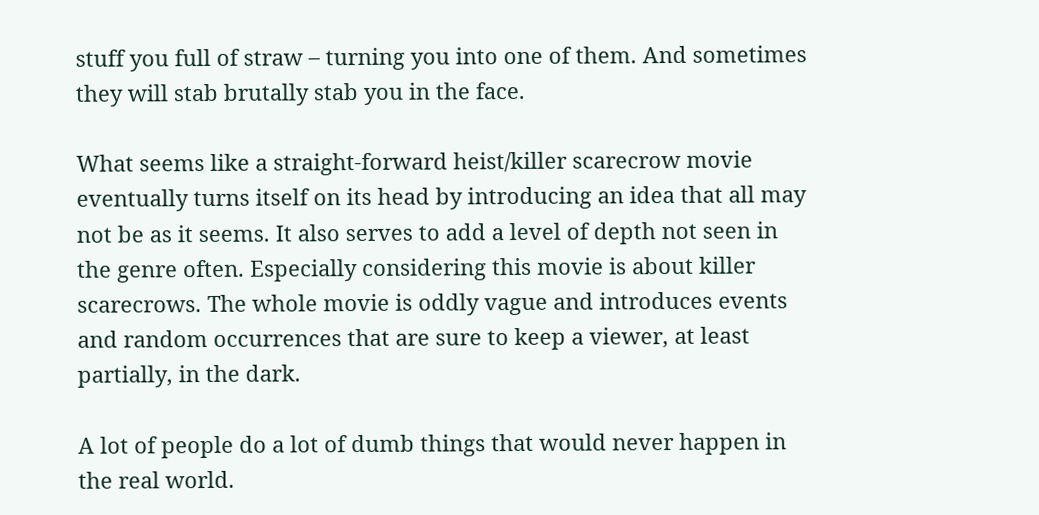stuff you full of straw – turning you into one of them. And sometimes they will stab brutally stab you in the face.

What seems like a straight-forward heist/killer scarecrow movie eventually turns itself on its head by introducing an idea that all may not be as it seems. It also serves to add a level of depth not seen in the genre often. Especially considering this movie is about killer scarecrows. The whole movie is oddly vague and introduces events and random occurrences that are sure to keep a viewer, at least partially, in the dark.

A lot of people do a lot of dumb things that would never happen in the real world.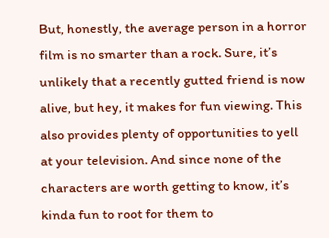But, honestly, the average person in a horror film is no smarter than a rock. Sure, it’s unlikely that a recently gutted friend is now alive, but hey, it makes for fun viewing. This also provides plenty of opportunities to yell at your television. And since none of the characters are worth getting to know, it’s kinda fun to root for them to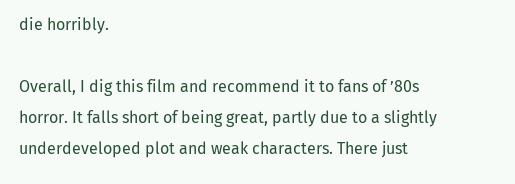die horribly.

Overall, I dig this film and recommend it to fans of ’80s horror. It falls short of being great, partly due to a slightly underdeveloped plot and weak characters. There just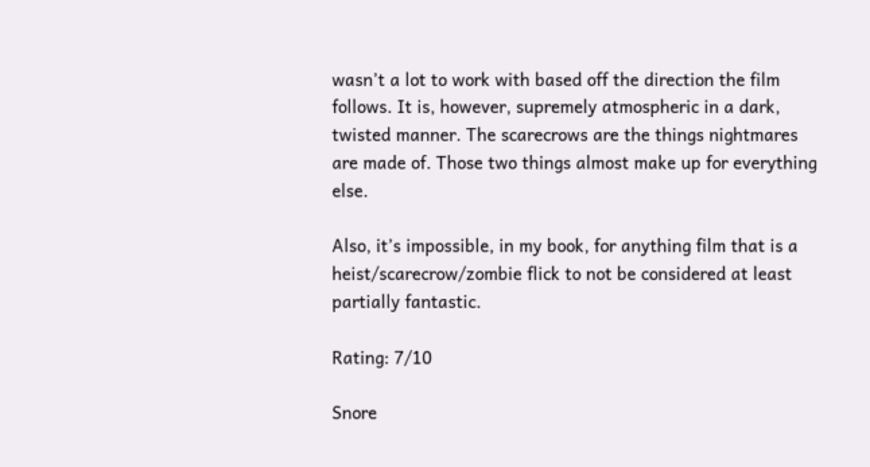wasn’t a lot to work with based off the direction the film follows. It is, however, supremely atmospheric in a dark, twisted manner. The scarecrows are the things nightmares are made of. Those two things almost make up for everything else.

Also, it’s impossible, in my book, for anything film that is a heist/scarecrow/zombie flick to not be considered at least partially fantastic.

Rating: 7/10

Snore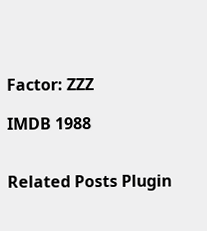Factor: ZZZ

IMDB 1988


Related Posts Plugin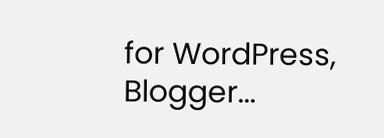for WordPress, Blogger...